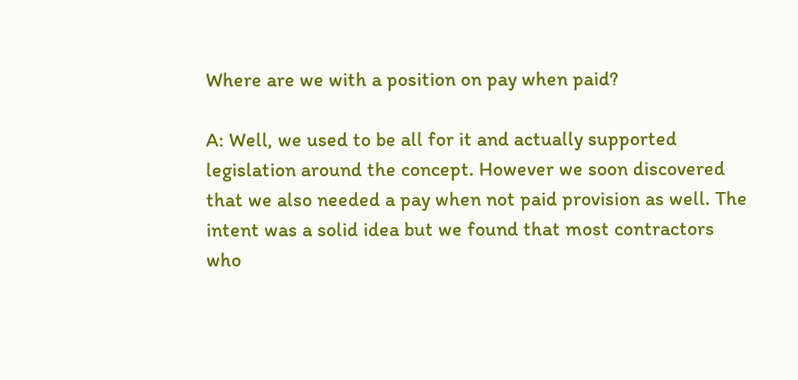Where are we with a position on pay when paid?

A: Well, we used to be all for it and actually supported legislation around the concept. However we soon discovered that we also needed a pay when not paid provision as well. The intent was a solid idea but we found that most contractors who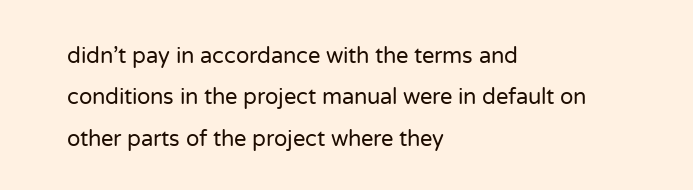didn’t pay in accordance with the terms and conditions in the project manual were in default on other parts of the project where they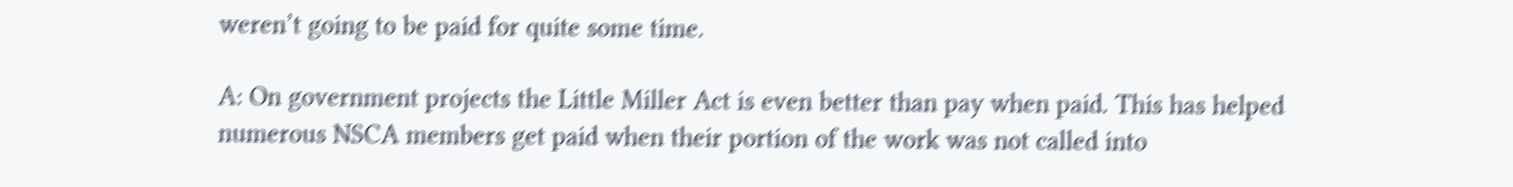weren’t going to be paid for quite some time.

A: On government projects the Little Miller Act is even better than pay when paid. This has helped numerous NSCA members get paid when their portion of the work was not called into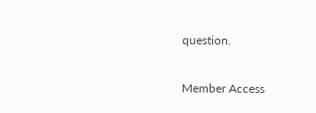question.

Member Access